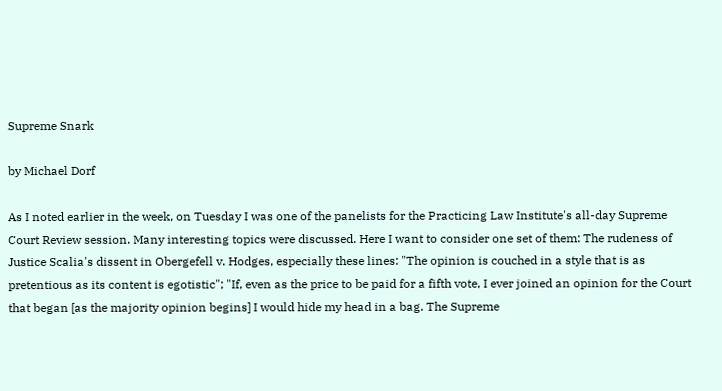Supreme Snark

by Michael Dorf

As I noted earlier in the week, on Tuesday I was one of the panelists for the Practicing Law Institute's all-day Supreme Court Review session. Many interesting topics were discussed. Here I want to consider one set of them: The rudeness of Justice Scalia's dissent in Obergefell v. Hodges, especially these lines: "The opinion is couched in a style that is as pretentious as its content is egotistic"; "If, even as the price to be paid for a fifth vote, I ever joined an opinion for the Court that began [as the majority opinion begins] I would hide my head in a bag. The Supreme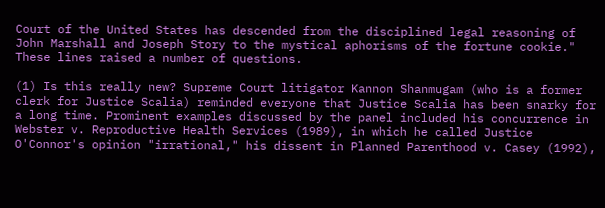Court of the United States has descended from the disciplined legal reasoning of John Marshall and Joseph Story to the mystical aphorisms of the fortune cookie." These lines raised a number of questions.

(1) Is this really new? Supreme Court litigator Kannon Shanmugam (who is a former clerk for Justice Scalia) reminded everyone that Justice Scalia has been snarky for a long time. Prominent examples discussed by the panel included his concurrence in Webster v. Reproductive Health Services (1989), in which he called Justice O'Connor's opinion "irrational," his dissent in Planned Parenthood v. Casey (1992),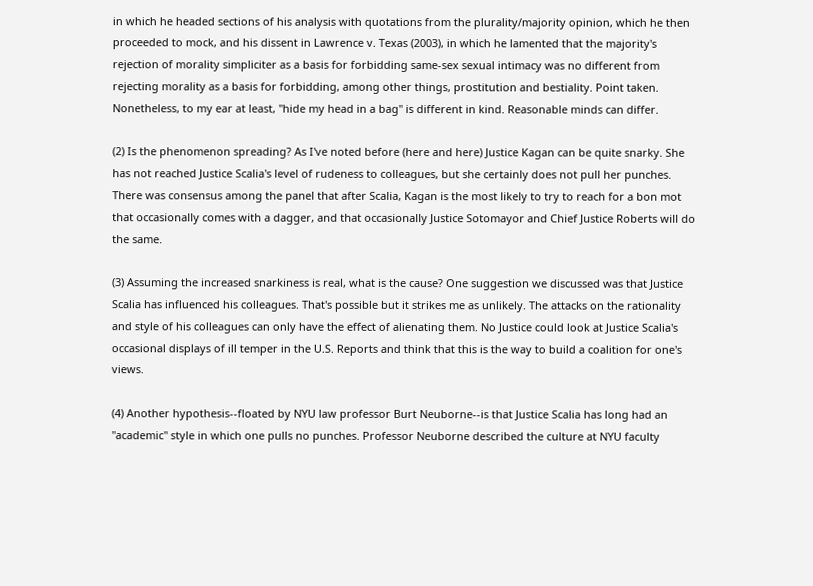in which he headed sections of his analysis with quotations from the plurality/majority opinion, which he then proceeded to mock, and his dissent in Lawrence v. Texas (2003), in which he lamented that the majority's rejection of morality simpliciter as a basis for forbidding same-sex sexual intimacy was no different from rejecting morality as a basis for forbidding, among other things, prostitution and bestiality. Point taken. Nonetheless, to my ear at least, "hide my head in a bag" is different in kind. Reasonable minds can differ.

(2) Is the phenomenon spreading? As I've noted before (here and here) Justice Kagan can be quite snarky. She has not reached Justice Scalia's level of rudeness to colleagues, but she certainly does not pull her punches. There was consensus among the panel that after Scalia, Kagan is the most likely to try to reach for a bon mot that occasionally comes with a dagger, and that occasionally Justice Sotomayor and Chief Justice Roberts will do the same.

(3) Assuming the increased snarkiness is real, what is the cause? One suggestion we discussed was that Justice Scalia has influenced his colleagues. That's possible but it strikes me as unlikely. The attacks on the rationality and style of his colleagues can only have the effect of alienating them. No Justice could look at Justice Scalia's occasional displays of ill temper in the U.S. Reports and think that this is the way to build a coalition for one's views.

(4) Another hypothesis--floated by NYU law professor Burt Neuborne--is that Justice Scalia has long had an "academic" style in which one pulls no punches. Professor Neuborne described the culture at NYU faculty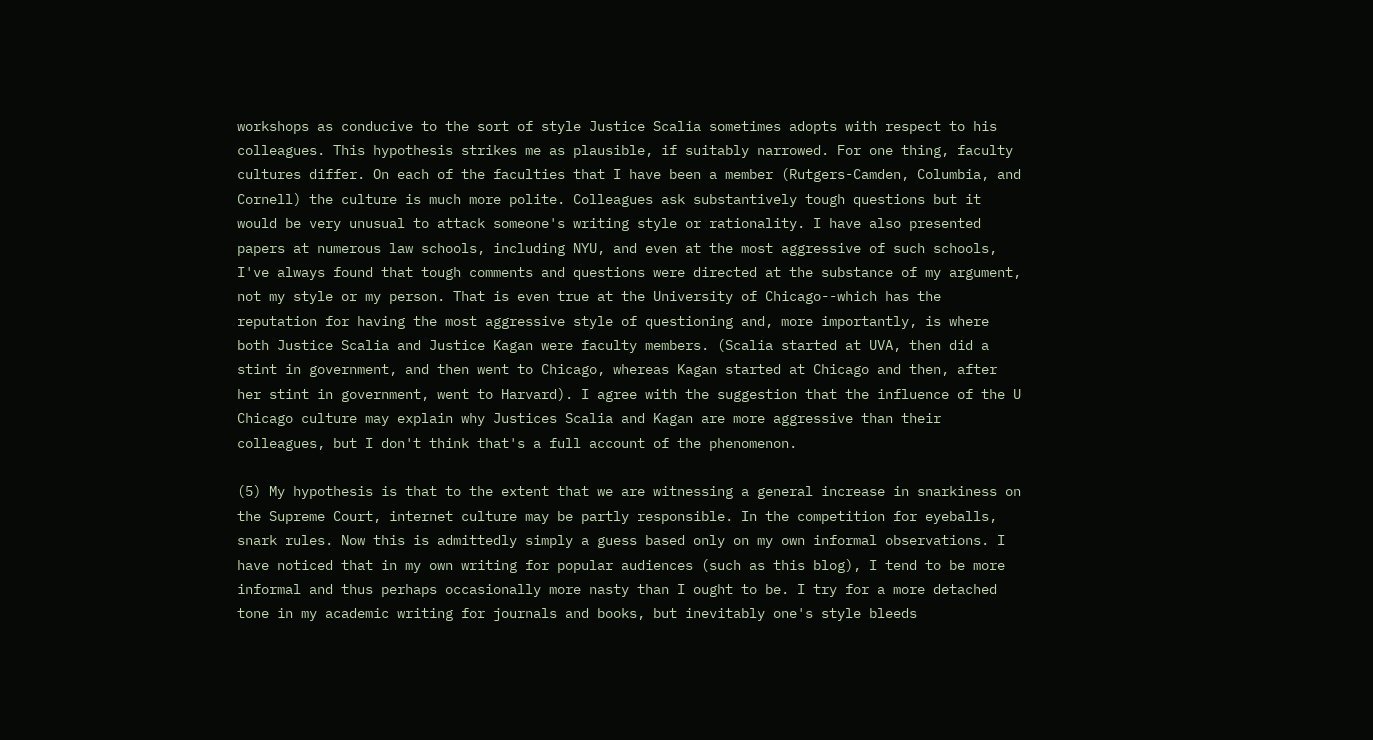workshops as conducive to the sort of style Justice Scalia sometimes adopts with respect to his colleagues. This hypothesis strikes me as plausible, if suitably narrowed. For one thing, faculty cultures differ. On each of the faculties that I have been a member (Rutgers-Camden, Columbia, and Cornell) the culture is much more polite. Colleagues ask substantively tough questions but it would be very unusual to attack someone's writing style or rationality. I have also presented papers at numerous law schools, including NYU, and even at the most aggressive of such schools, I've always found that tough comments and questions were directed at the substance of my argument, not my style or my person. That is even true at the University of Chicago--which has the reputation for having the most aggressive style of questioning and, more importantly, is where both Justice Scalia and Justice Kagan were faculty members. (Scalia started at UVA, then did a stint in government, and then went to Chicago, whereas Kagan started at Chicago and then, after her stint in government, went to Harvard). I agree with the suggestion that the influence of the U Chicago culture may explain why Justices Scalia and Kagan are more aggressive than their colleagues, but I don't think that's a full account of the phenomenon.

(5) My hypothesis is that to the extent that we are witnessing a general increase in snarkiness on the Supreme Court, internet culture may be partly responsible. In the competition for eyeballs, snark rules. Now this is admittedly simply a guess based only on my own informal observations. I have noticed that in my own writing for popular audiences (such as this blog), I tend to be more informal and thus perhaps occasionally more nasty than I ought to be. I try for a more detached tone in my academic writing for journals and books, but inevitably one's style bleeds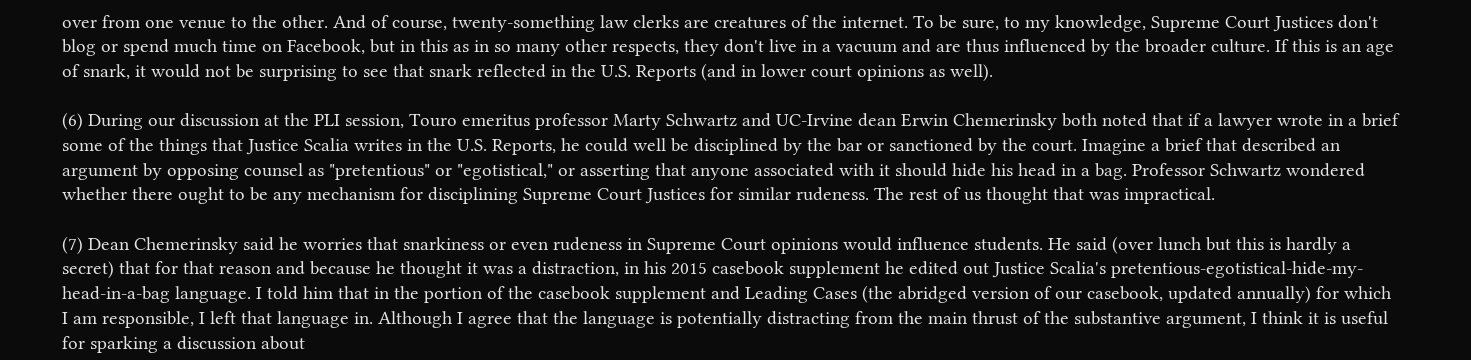over from one venue to the other. And of course, twenty-something law clerks are creatures of the internet. To be sure, to my knowledge, Supreme Court Justices don't blog or spend much time on Facebook, but in this as in so many other respects, they don't live in a vacuum and are thus influenced by the broader culture. If this is an age of snark, it would not be surprising to see that snark reflected in the U.S. Reports (and in lower court opinions as well).

(6) During our discussion at the PLI session, Touro emeritus professor Marty Schwartz and UC-Irvine dean Erwin Chemerinsky both noted that if a lawyer wrote in a brief some of the things that Justice Scalia writes in the U.S. Reports, he could well be disciplined by the bar or sanctioned by the court. Imagine a brief that described an argument by opposing counsel as "pretentious" or "egotistical," or asserting that anyone associated with it should hide his head in a bag. Professor Schwartz wondered whether there ought to be any mechanism for disciplining Supreme Court Justices for similar rudeness. The rest of us thought that was impractical.

(7) Dean Chemerinsky said he worries that snarkiness or even rudeness in Supreme Court opinions would influence students. He said (over lunch but this is hardly a secret) that for that reason and because he thought it was a distraction, in his 2015 casebook supplement he edited out Justice Scalia's pretentious-egotistical-hide-my-head-in-a-bag language. I told him that in the portion of the casebook supplement and Leading Cases (the abridged version of our casebook, updated annually) for which I am responsible, I left that language in. Although I agree that the language is potentially distracting from the main thrust of the substantive argument, I think it is useful for sparking a discussion about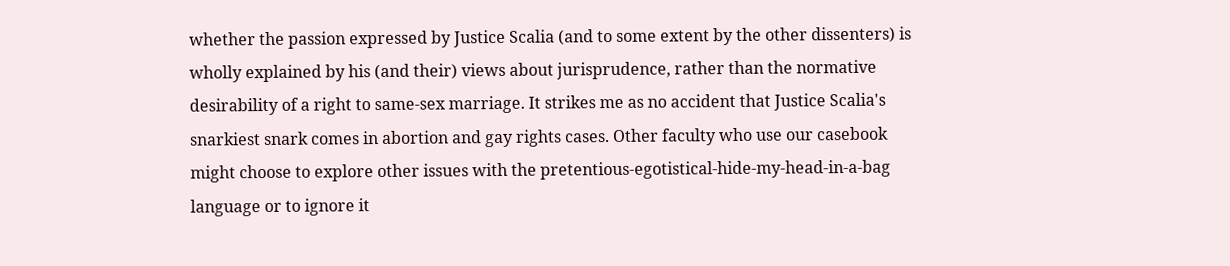whether the passion expressed by Justice Scalia (and to some extent by the other dissenters) is wholly explained by his (and their) views about jurisprudence, rather than the normative desirability of a right to same-sex marriage. It strikes me as no accident that Justice Scalia's snarkiest snark comes in abortion and gay rights cases. Other faculty who use our casebook might choose to explore other issues with the pretentious-egotistical-hide-my-head-in-a-bag language or to ignore it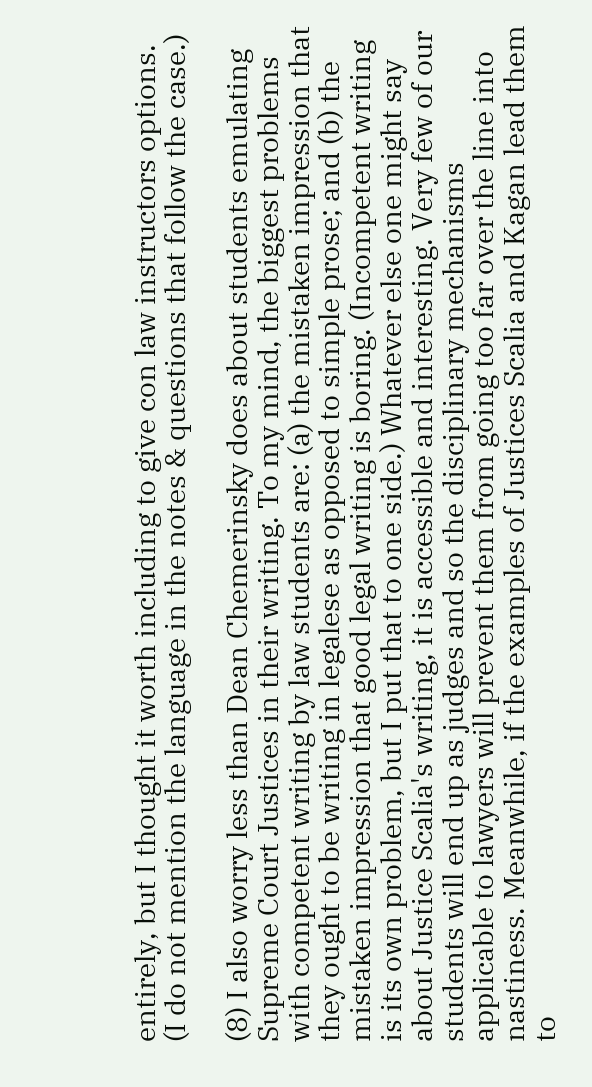entirely, but I thought it worth including to give con law instructors options. (I do not mention the language in the notes & questions that follow the case.)

(8) I also worry less than Dean Chemerinsky does about students emulating Supreme Court Justices in their writing. To my mind, the biggest problems with competent writing by law students are: (a) the mistaken impression that they ought to be writing in legalese as opposed to simple prose; and (b) the mistaken impression that good legal writing is boring. (Incompetent writing is its own problem, but I put that to one side.) Whatever else one might say about Justice Scalia's writing, it is accessible and interesting. Very few of our students will end up as judges and so the disciplinary mechanisms applicable to lawyers will prevent them from going too far over the line into nastiness. Meanwhile, if the examples of Justices Scalia and Kagan lead them to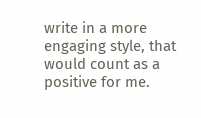write in a more engaging style, that would count as a positive for me.